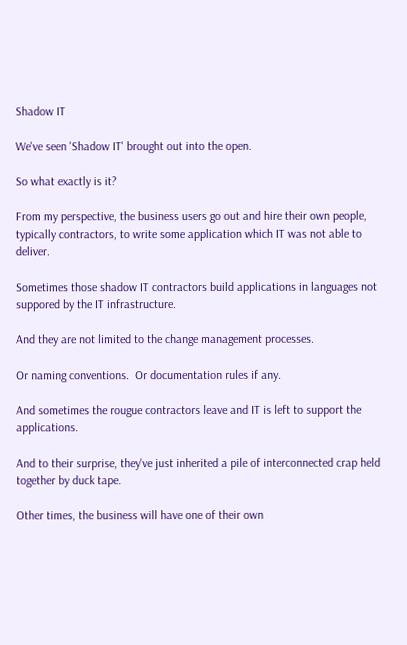Shadow IT

We've seen 'Shadow IT' brought out into the open.

So what exactly is it?

From my perspective, the business users go out and hire their own people, typically contractors, to write some application which IT was not able to deliver.

Sometimes those shadow IT contractors build applications in languages not suppored by the IT infrastructure.

And they are not limited to the change management processes.

Or naming conventions.  Or documentation rules if any.

And sometimes the rougue contractors leave and IT is left to support the applications.

And to their surprise, they've just inherited a pile of interconnected crap held together by duck tape.

Other times, the business will have one of their own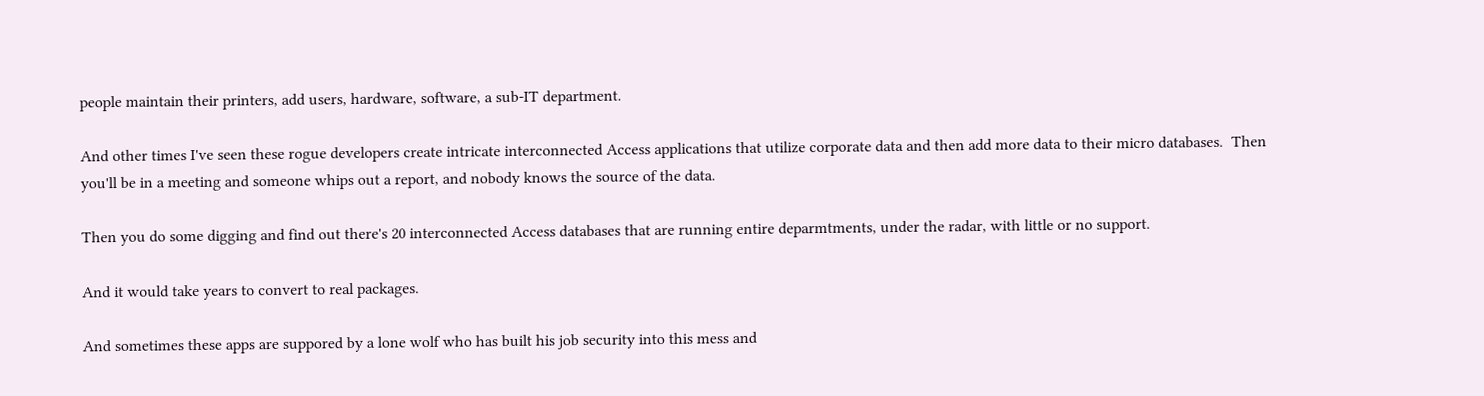people maintain their printers, add users, hardware, software, a sub-IT department.

And other times I've seen these rogue developers create intricate interconnected Access applications that utilize corporate data and then add more data to their micro databases.  Then you'll be in a meeting and someone whips out a report, and nobody knows the source of the data.

Then you do some digging and find out there's 20 interconnected Access databases that are running entire deparmtments, under the radar, with little or no support.

And it would take years to convert to real packages.

And sometimes these apps are suppored by a lone wolf who has built his job security into this mess and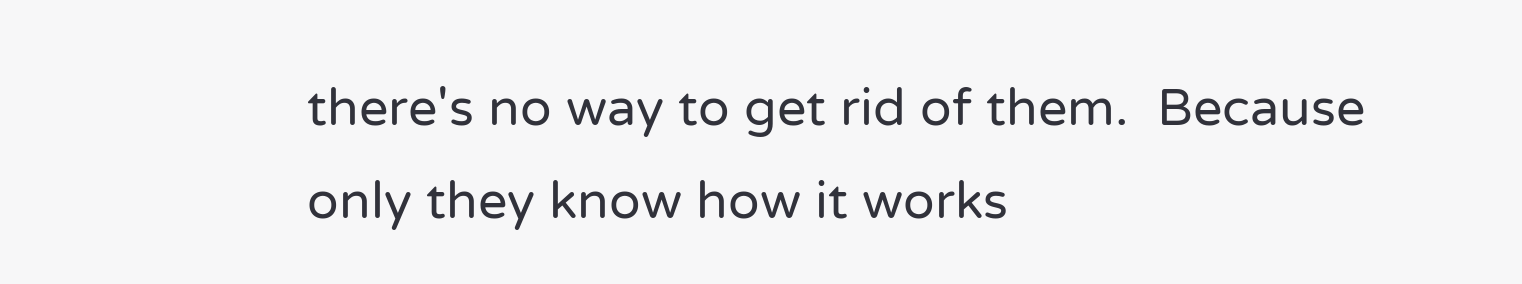there's no way to get rid of them.  Because only they know how it works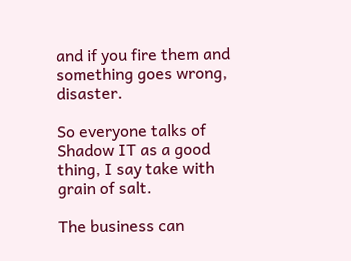and if you fire them and something goes wrong, disaster.

So everyone talks of Shadow IT as a good thing, I say take with grain of salt.

The business can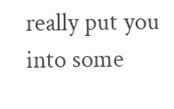really put you into some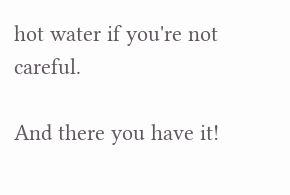hot water if you're not careful.

And there you have it!